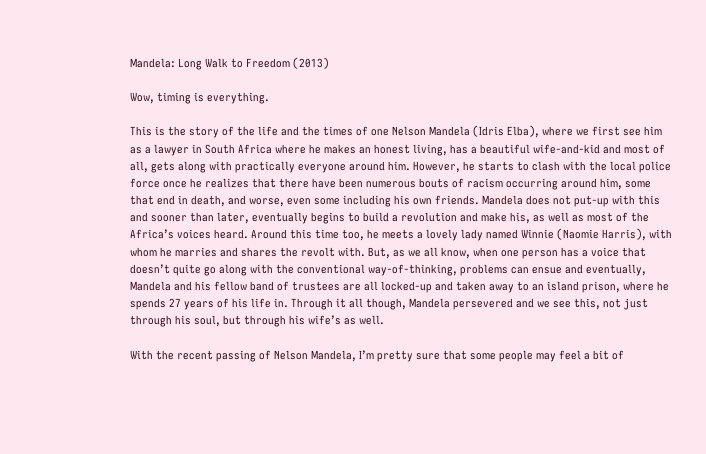Mandela: Long Walk to Freedom (2013)

Wow, timing is everything.

This is the story of the life and the times of one Nelson Mandela (Idris Elba), where we first see him as a lawyer in South Africa where he makes an honest living, has a beautiful wife-and-kid and most of all, gets along with practically everyone around him. However, he starts to clash with the local police force once he realizes that there have been numerous bouts of racism occurring around him, some that end in death, and worse, even some including his own friends. Mandela does not put-up with this and sooner than later, eventually begins to build a revolution and make his, as well as most of the Africa’s voices heard. Around this time too, he meets a lovely lady named Winnie (Naomie Harris), with whom he marries and shares the revolt with. But, as we all know, when one person has a voice that doesn’t quite go along with the conventional way-of-thinking, problems can ensue and eventually, Mandela and his fellow band of trustees are all locked-up and taken away to an island prison, where he spends 27 years of his life in. Through it all though, Mandela persevered and we see this, not just through his soul, but through his wife’s as well.

With the recent passing of Nelson Mandela, I’m pretty sure that some people may feel a bit of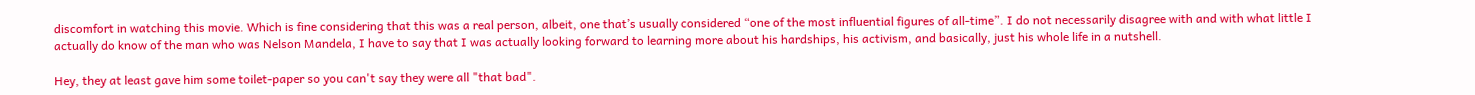discomfort in watching this movie. Which is fine considering that this was a real person, albeit, one that’s usually considered “one of the most influential figures of all-time”. I do not necessarily disagree with and with what little I actually do know of the man who was Nelson Mandela, I have to say that I was actually looking forward to learning more about his hardships, his activism, and basically, just his whole life in a nutshell.

Hey, they at least gave him some toilet-paper so you can't say they were all "that bad".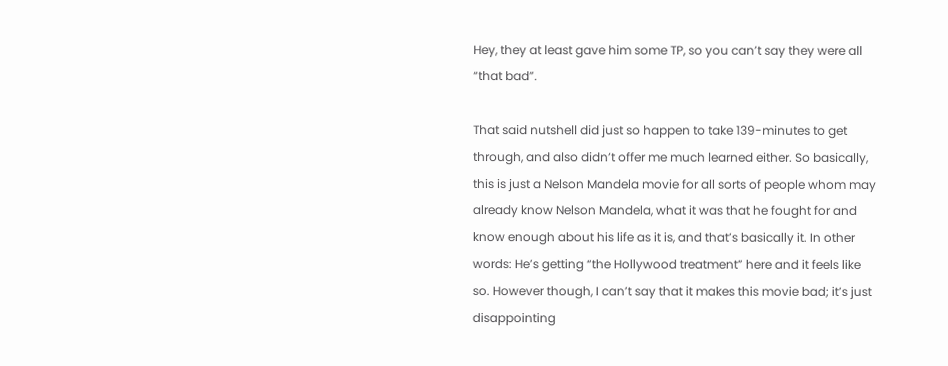Hey, they at least gave him some TP, so you can’t say they were all “that bad”.

That said nutshell did just so happen to take 139-minutes to get through, and also didn’t offer me much learned either. So basically, this is just a Nelson Mandela movie for all sorts of people whom may already know Nelson Mandela, what it was that he fought for and know enough about his life as it is, and that’s basically it. In other words: He’s getting “the Hollywood treatment” here and it feels like so. However though, I can’t say that it makes this movie bad; it’s just disappointing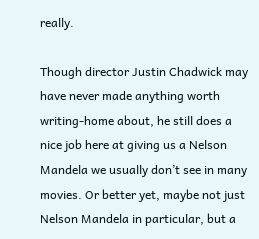really.

Though director Justin Chadwick may have never made anything worth writing-home about, he still does a nice job here at giving us a Nelson Mandela we usually don’t see in many movies. Or better yet, maybe not just Nelson Mandela in particular, but a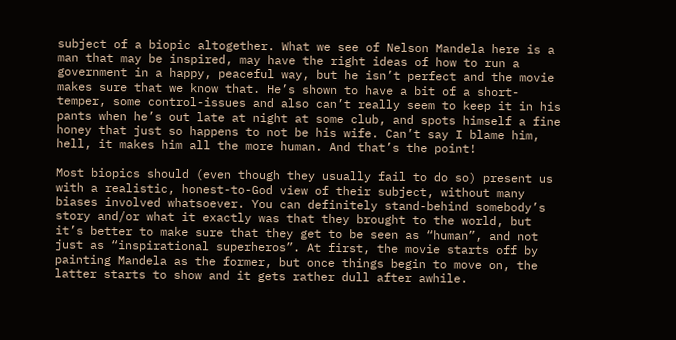subject of a biopic altogether. What we see of Nelson Mandela here is a man that may be inspired, may have the right ideas of how to run a government in a happy, peaceful way, but he isn’t perfect and the movie makes sure that we know that. He’s shown to have a bit of a short-temper, some control-issues and also can’t really seem to keep it in his pants when he’s out late at night at some club, and spots himself a fine honey that just so happens to not be his wife. Can’t say I blame him, hell, it makes him all the more human. And that’s the point!

Most biopics should (even though they usually fail to do so) present us with a realistic, honest-to-God view of their subject, without many biases involved whatsoever. You can definitely stand-behind somebody’s story and/or what it exactly was that they brought to the world, but it’s better to make sure that they get to be seen as “human”, and not just as “inspirational superheros”. At first, the movie starts off by painting Mandela as the former, but once things begin to move on, the latter starts to show and it gets rather dull after awhile.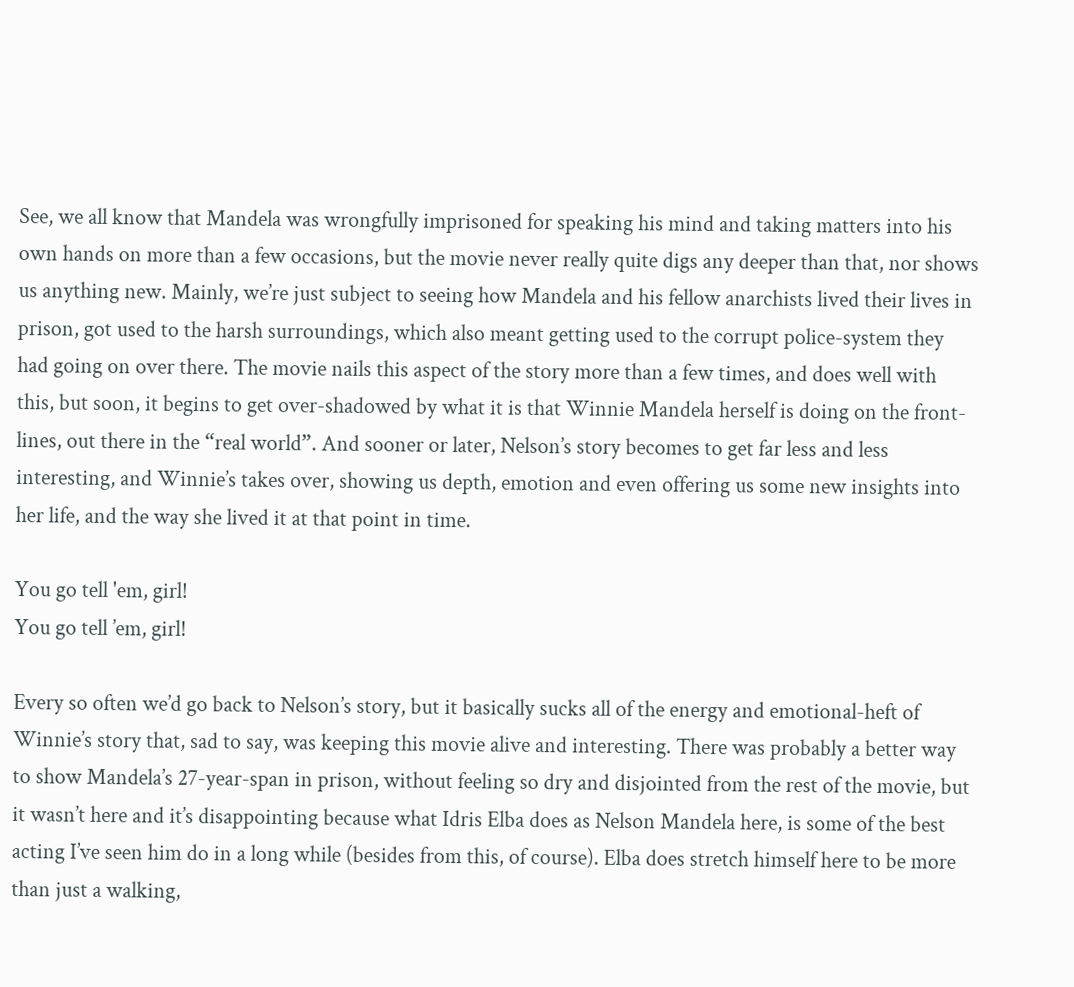See, we all know that Mandela was wrongfully imprisoned for speaking his mind and taking matters into his own hands on more than a few occasions, but the movie never really quite digs any deeper than that, nor shows us anything new. Mainly, we’re just subject to seeing how Mandela and his fellow anarchists lived their lives in prison, got used to the harsh surroundings, which also meant getting used to the corrupt police-system they had going on over there. The movie nails this aspect of the story more than a few times, and does well with this, but soon, it begins to get over-shadowed by what it is that Winnie Mandela herself is doing on the front-lines, out there in the “real world”. And sooner or later, Nelson’s story becomes to get far less and less interesting, and Winnie’s takes over, showing us depth, emotion and even offering us some new insights into her life, and the way she lived it at that point in time.

You go tell 'em, girl!
You go tell ’em, girl!

Every so often we’d go back to Nelson’s story, but it basically sucks all of the energy and emotional-heft of Winnie’s story that, sad to say, was keeping this movie alive and interesting. There was probably a better way to show Mandela’s 27-year-span in prison, without feeling so dry and disjointed from the rest of the movie, but it wasn’t here and it’s disappointing because what Idris Elba does as Nelson Mandela here, is some of the best acting I’ve seen him do in a long while (besides from this, of course). Elba does stretch himself here to be more than just a walking,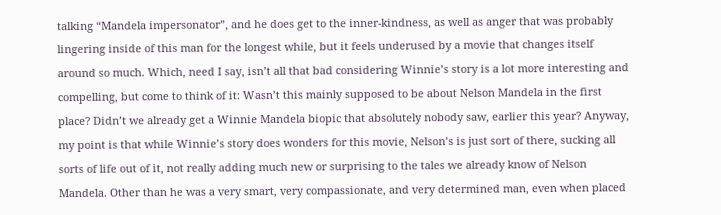talking “Mandela impersonator”, and he does get to the inner-kindness, as well as anger that was probably lingering inside of this man for the longest while, but it feels underused by a movie that changes itself around so much. Which, need I say, isn’t all that bad considering Winnie’s story is a lot more interesting and compelling, but come to think of it: Wasn’t this mainly supposed to be about Nelson Mandela in the first place? Didn’t we already get a Winnie Mandela biopic that absolutely nobody saw, earlier this year? Anyway, my point is that while Winnie’s story does wonders for this movie, Nelson’s is just sort of there, sucking all sorts of life out of it, not really adding much new or surprising to the tales we already know of Nelson Mandela. Other than he was a very smart, very compassionate, and very determined man, even when placed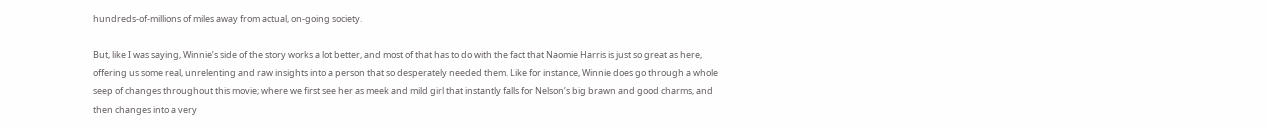hundreds-of-millions of miles away from actual, on-going society.

But, like I was saying, Winnie’s side of the story works a lot better, and most of that has to do with the fact that Naomie Harris is just so great as here, offering us some real, unrelenting and raw insights into a person that so desperately needed them. Like for instance, Winnie does go through a whole seep of changes throughout this movie; where we first see her as meek and mild girl that instantly falls for Nelson’s big brawn and good charms, and then changes into a very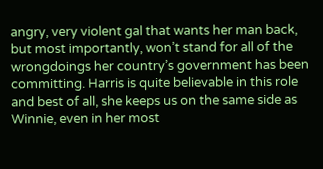angry, very violent gal that wants her man back, but most importantly, won’t stand for all of the wrongdoings her country’s government has been committing. Harris is quite believable in this role and best of all, she keeps us on the same side as Winnie, even in her most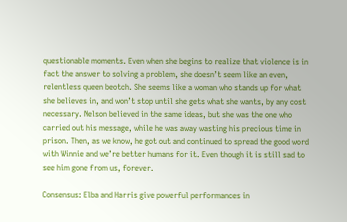questionable moments. Even when she begins to realize that violence is in fact the answer to solving a problem, she doesn’t seem like an even, relentless queen beotch. She seems like a woman who stands up for what she believes in, and won’t stop until she gets what she wants, by any cost necessary. Nelson believed in the same ideas, but she was the one who carried out his message, while he was away wasting his precious time in prison. Then, as we know, he got out and continued to spread the good word with Winnie and we’re better humans for it. Even though it is still sad to see him gone from us, forever.

Consensus: Elba and Harris give powerful performances in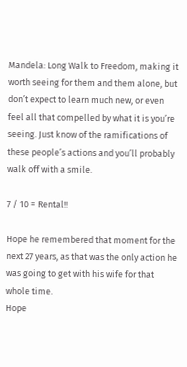Mandela: Long Walk to Freedom, making it worth seeing for them and them alone, but don’t expect to learn much new, or even feel all that compelled by what it is you’re seeing. Just know of the ramifications of these people’s actions and you’ll probably walk off with a smile.

7 / 10 = Rental!!

Hope he remembered that moment for the next 27 years, as that was the only action he was going to get with his wife for that whole time.
Hope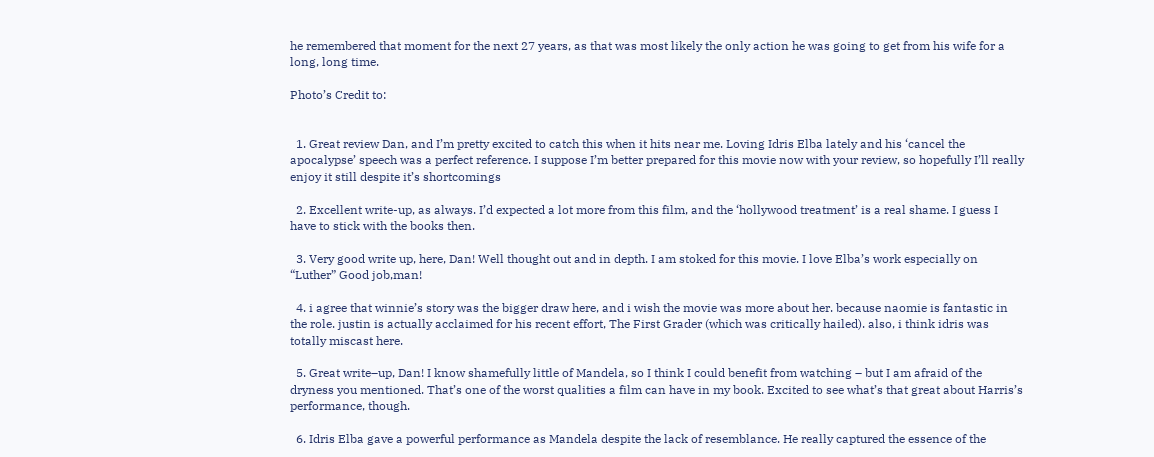he remembered that moment for the next 27 years, as that was most likely the only action he was going to get from his wife for a long, long time.

Photo’s Credit to:


  1. Great review Dan, and I’m pretty excited to catch this when it hits near me. Loving Idris Elba lately and his ‘cancel the apocalypse’ speech was a perfect reference. I suppose I’m better prepared for this movie now with your review, so hopefully I’ll really enjoy it still despite it’s shortcomings

  2. Excellent write-up, as always. I’d expected a lot more from this film, and the ‘hollywood treatment’ is a real shame. I guess I have to stick with the books then.

  3. Very good write up, here, Dan! Well thought out and in depth. I am stoked for this movie. I love Elba’s work especially on “Luther” Good job,man!

  4. i agree that winnie’s story was the bigger draw here, and i wish the movie was more about her. because naomie is fantastic in the role. justin is actually acclaimed for his recent effort, The First Grader (which was critically hailed). also, i think idris was totally miscast here.

  5. Great write–up, Dan! I know shamefully little of Mandela, so I think I could benefit from watching – but I am afraid of the dryness you mentioned. That’s one of the worst qualities a film can have in my book. Excited to see what’s that great about Harris’s performance, though.

  6. Idris Elba gave a powerful performance as Mandela despite the lack of resemblance. He really captured the essence of the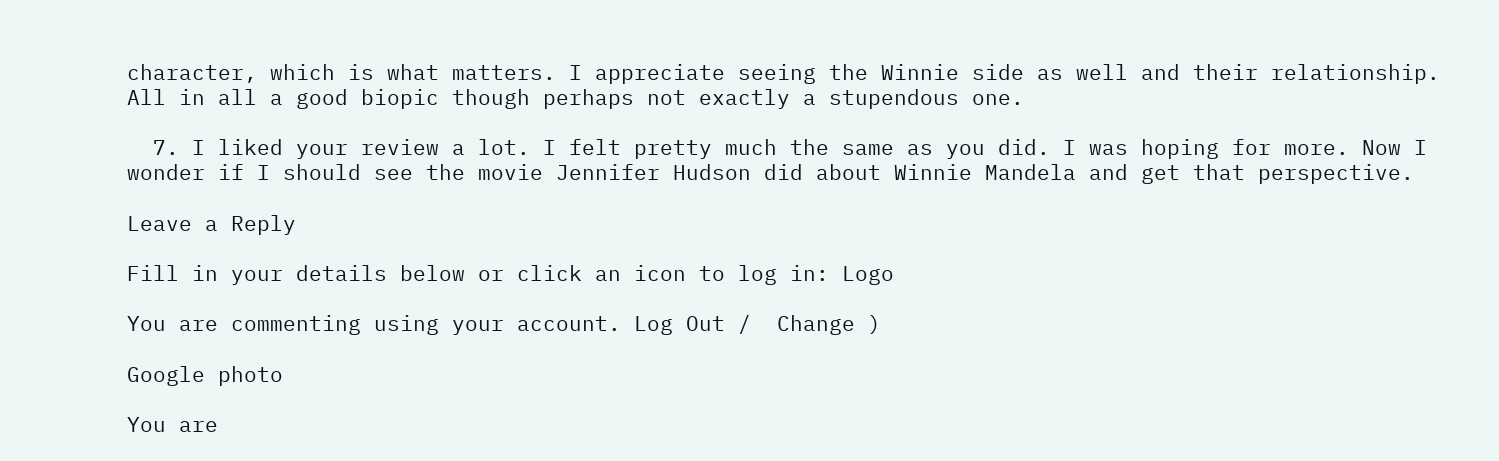character, which is what matters. I appreciate seeing the Winnie side as well and their relationship. All in all a good biopic though perhaps not exactly a stupendous one.

  7. I liked your review a lot. I felt pretty much the same as you did. I was hoping for more. Now I wonder if I should see the movie Jennifer Hudson did about Winnie Mandela and get that perspective.

Leave a Reply

Fill in your details below or click an icon to log in: Logo

You are commenting using your account. Log Out /  Change )

Google photo

You are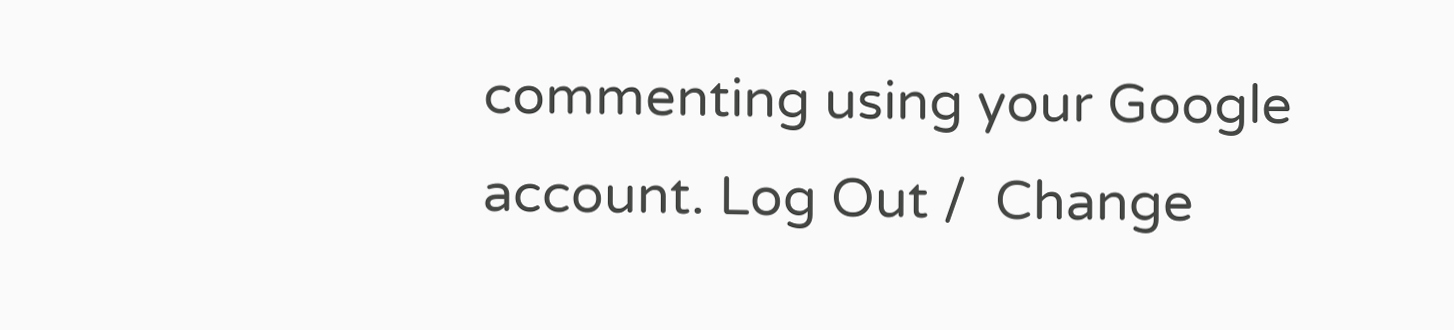commenting using your Google account. Log Out /  Change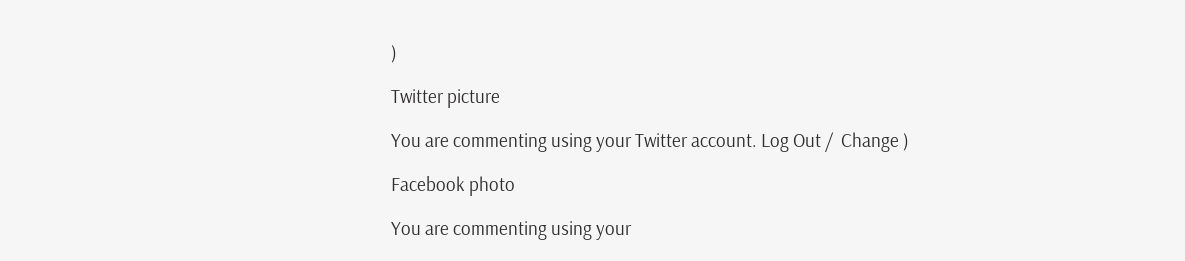)

Twitter picture

You are commenting using your Twitter account. Log Out /  Change )

Facebook photo

You are commenting using your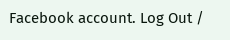Facebook account. Log Out /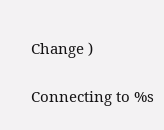Change )

Connecting to %s